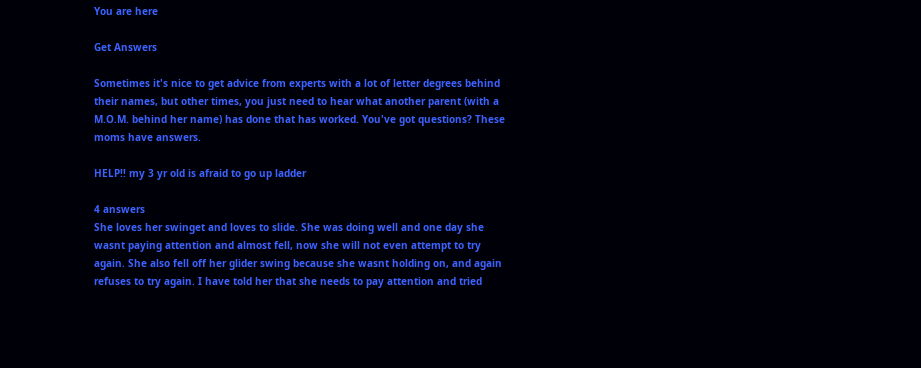You are here

Get Answers

Sometimes it's nice to get advice from experts with a lot of letter degrees behind their names, but other times, you just need to hear what another parent (with a M.O.M. behind her name) has done that has worked. You've got questions? These moms have answers.

HELP!! my 3 yr old is afraid to go up ladder

4 answers
She loves her swinget and loves to slide. She was doing well and one day she wasnt paying attention and almost fell, now she will not even attempt to try again. She also fell off her glider swing because she wasnt holding on, and again refuses to try again. I have told her that she needs to pay attention and tried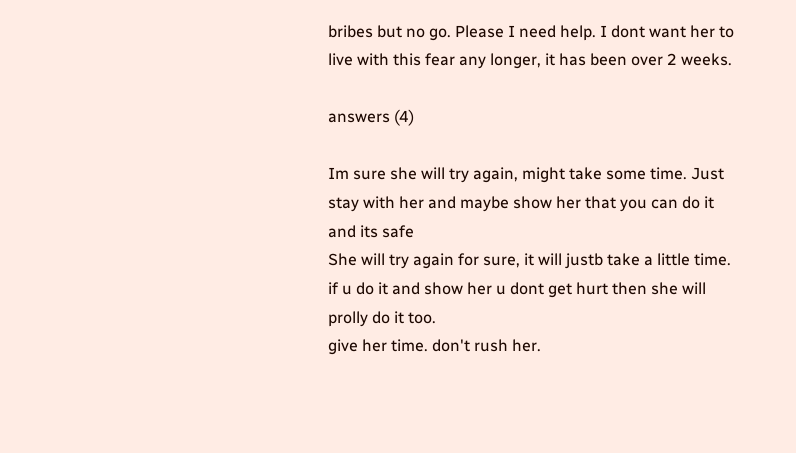bribes but no go. Please I need help. I dont want her to live with this fear any longer, it has been over 2 weeks.

answers (4)

Im sure she will try again, might take some time. Just stay with her and maybe show her that you can do it and its safe
She will try again for sure, it will justb take a little time. if u do it and show her u dont get hurt then she will prolly do it too.
give her time. don't rush her.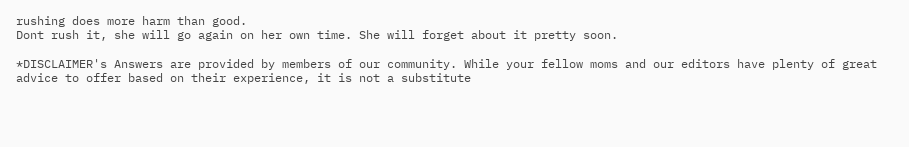rushing does more harm than good.
Dont rush it, she will go again on her own time. She will forget about it pretty soon.

*DISCLAIMER's Answers are provided by members of our community. While your fellow moms and our editors have plenty of great advice to offer based on their experience, it is not a substitute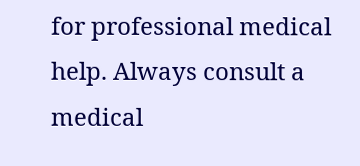for professional medical help. Always consult a medical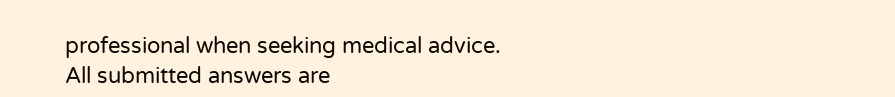professional when seeking medical advice. All submitted answers are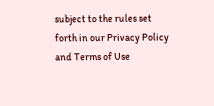subject to the rules set forth in our Privacy Policy and Terms of Use